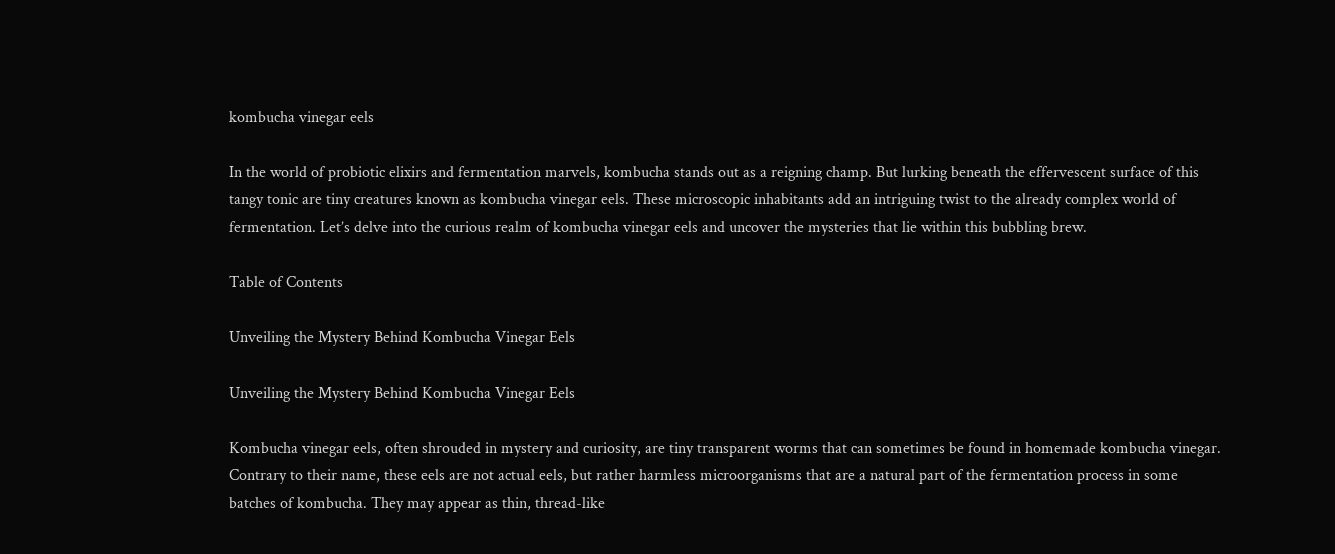kombucha vinegar eels

In the world of probiotic elixirs and fermentation marvels, kombucha stands out as a reigning champ. But lurking beneath the effervescent surface of this tangy tonic are tiny creatures known as kombucha vinegar eels. These microscopic inhabitants add an intriguing twist to the already complex world of fermentation. Let’s delve into the curious realm of kombucha vinegar eels and uncover the mysteries that lie within this bubbling brew.

Table of Contents

Unveiling the Mystery Behind Kombucha Vinegar Eels

Unveiling the Mystery Behind Kombucha Vinegar Eels

Kombucha vinegar eels, often shrouded in mystery and curiosity, are tiny transparent worms that can sometimes be found in homemade kombucha vinegar. Contrary to their name, these eels are not actual eels, but rather harmless microorganisms that are a natural part of the fermentation process in some batches of kombucha. They may appear as thin, thread-like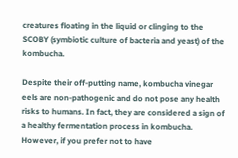creatures floating in the liquid or clinging to the SCOBY (symbiotic culture of bacteria and yeast) of the kombucha.

Despite their off-putting name, kombucha vinegar eels are non-pathogenic and do not pose any health risks to humans. In fact, they are considered a sign of a healthy fermentation process in kombucha. However, if you prefer not to have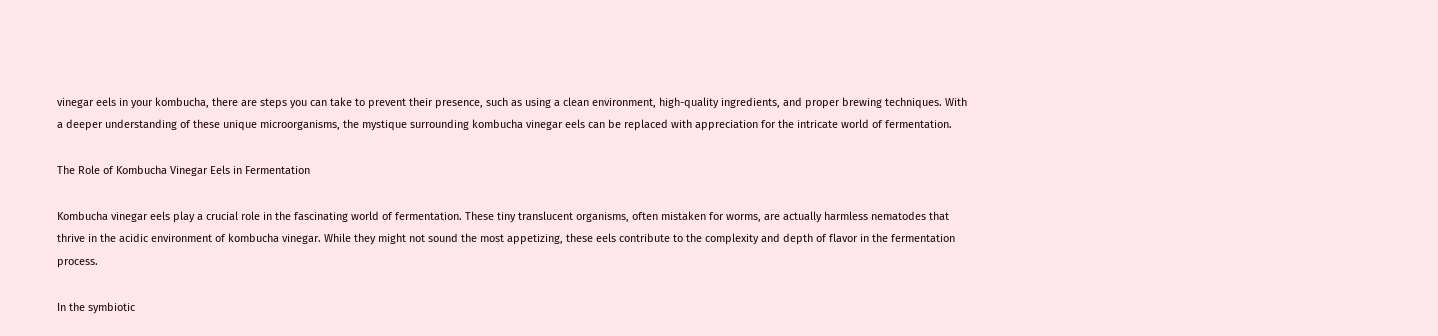vinegar eels in your kombucha, there are steps you can take to prevent their presence, such as using a clean environment, high-quality ingredients, and proper brewing techniques. With a deeper understanding of these unique microorganisms, the mystique surrounding kombucha vinegar eels can be replaced with appreciation for the intricate world of fermentation.

The Role of Kombucha Vinegar Eels in Fermentation

Kombucha vinegar eels play a crucial role in the fascinating world of fermentation. These tiny translucent organisms, often mistaken for worms, are actually harmless nematodes that thrive in the acidic environment of kombucha vinegar. While they might not sound the most appetizing, these eels contribute to the complexity and depth of flavor in the fermentation process.

In the symbiotic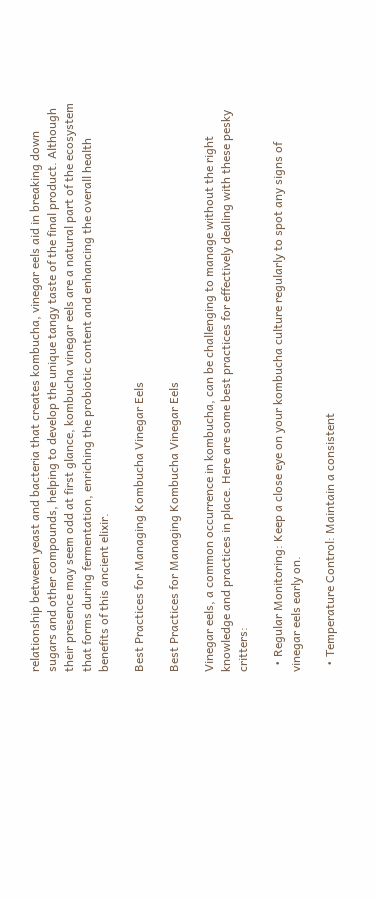relationship between yeast and bacteria that creates kombucha, vinegar eels aid in breaking down sugars and other compounds, helping to develop the unique tangy taste of the final product. Although their presence may seem odd at first glance, kombucha vinegar eels are a natural part of the ecosystem that forms during fermentation, enriching the probiotic content and enhancing the overall health benefits of this ancient elixir.

Best Practices for Managing Kombucha Vinegar Eels

Best Practices for Managing Kombucha Vinegar Eels

Vinegar eels, a common occurrence in kombucha, can be challenging to manage without the right knowledge and practices in place. Here are some best practices for effectively dealing with these pesky critters:

  • Regular Monitoring: Keep a close eye on your kombucha culture regularly to spot any signs of vinegar eels early on.

  • Temperature Control: Maintain a consistent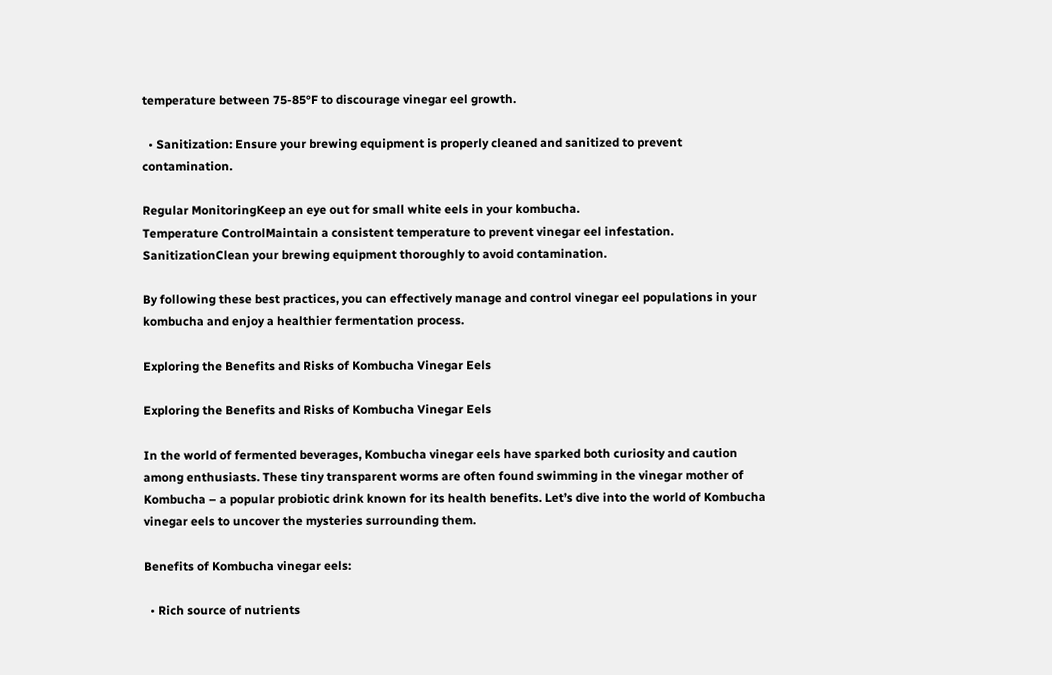temperature between 75-85°F to discourage vinegar eel growth.

  • Sanitization: Ensure your brewing equipment is properly cleaned and sanitized to prevent contamination.

Regular MonitoringKeep an eye out for small white eels in your kombucha.
Temperature ControlMaintain a consistent temperature to prevent vinegar eel infestation.
SanitizationClean your brewing equipment thoroughly to avoid contamination.

By following these best practices, you can effectively manage and control vinegar eel populations in your kombucha and enjoy a healthier fermentation process.

Exploring the Benefits and Risks of Kombucha Vinegar Eels

Exploring the Benefits and Risks of Kombucha Vinegar Eels

In the world of fermented beverages, Kombucha vinegar eels have sparked both curiosity and caution among enthusiasts. These tiny transparent worms are often found swimming in the vinegar mother of Kombucha – a popular probiotic drink known for its health benefits. Let’s dive into the world of Kombucha vinegar eels to uncover the mysteries surrounding them.

Benefits of Kombucha vinegar eels:

  • Rich source of nutrients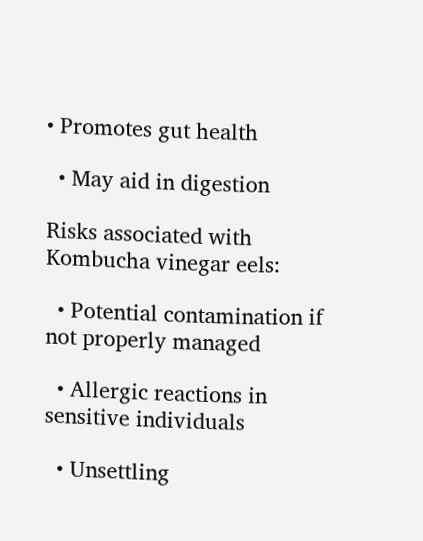• Promotes gut health

  • May aid in digestion

Risks associated with Kombucha vinegar eels:

  • Potential contamination if not properly managed

  • Allergic reactions in sensitive individuals

  • Unsettling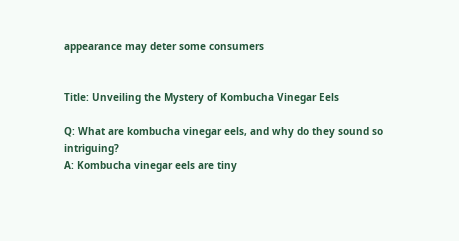appearance may deter some consumers


Title: Unveiling the Mystery of Kombucha Vinegar Eels

Q: What are kombucha vinegar eels, and why do they sound so intriguing?
A: Kombucha vinegar eels are tiny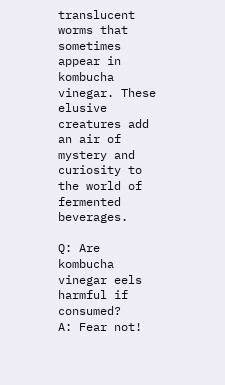translucent worms that sometimes appear in kombucha vinegar. These elusive creatures add an air of mystery and curiosity to the world of fermented beverages.

Q: Are kombucha vinegar eels harmful if consumed?
A: Fear not!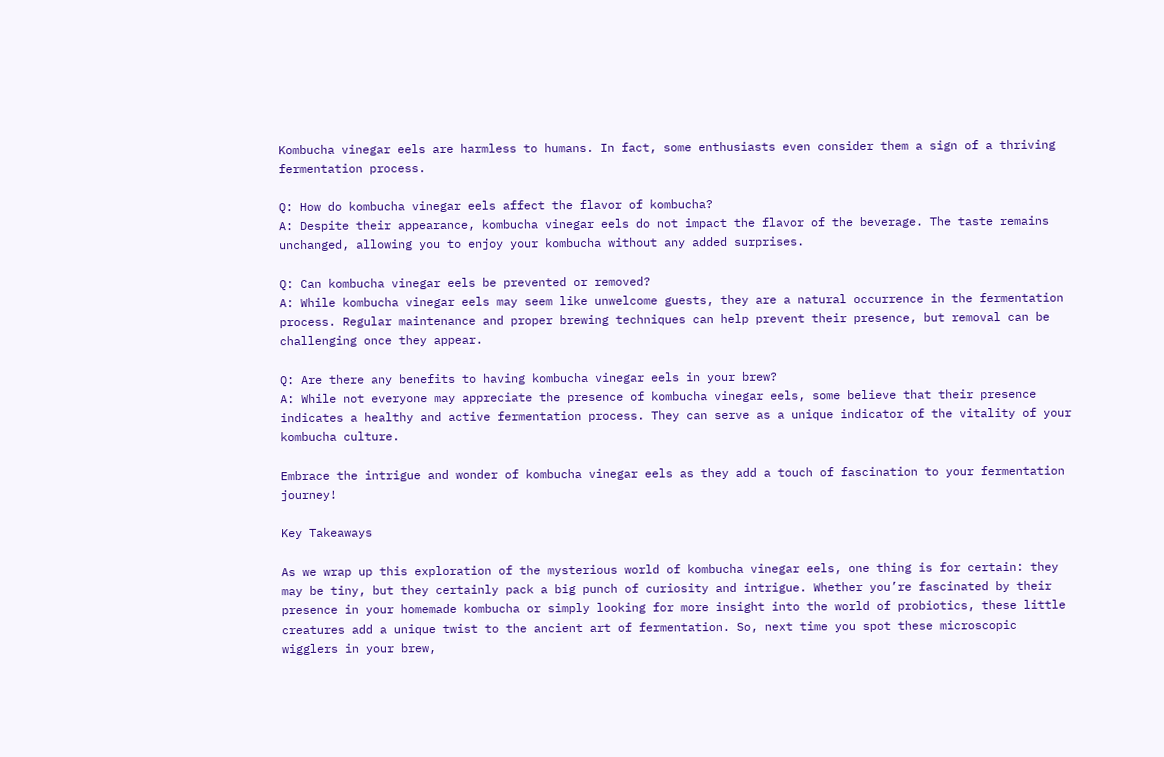Kombucha vinegar eels are harmless to humans. In fact, some enthusiasts even consider them a sign of a thriving fermentation process.

Q: How do kombucha vinegar eels affect the flavor of kombucha?
A: Despite their appearance, kombucha vinegar eels do not impact the flavor of the beverage. The taste remains unchanged, allowing you to enjoy your kombucha without any added surprises.

Q: Can kombucha vinegar eels be prevented or removed?
A: While kombucha vinegar eels may seem like unwelcome guests, they are a natural occurrence in the fermentation process. Regular maintenance and proper brewing techniques can help prevent their presence, but removal can be challenging once they appear.

Q: Are there any benefits to having kombucha vinegar eels in your brew?
A: While not everyone may appreciate the presence of kombucha vinegar eels, some believe that their presence indicates a healthy and active fermentation process. They can serve as a unique indicator of the vitality of your kombucha culture.

Embrace the intrigue and wonder of kombucha vinegar eels as they add a touch of fascination to your fermentation journey!

Key Takeaways

As we wrap up this exploration of the mysterious world of kombucha vinegar eels, one thing is for certain: they may be tiny, but they certainly pack a big punch of curiosity and intrigue. Whether you’re fascinated by their presence in your homemade kombucha or simply looking for more insight into the world of probiotics, these little creatures add a unique twist to the ancient art of fermentation. So, next time you spot these microscopic wigglers in your brew,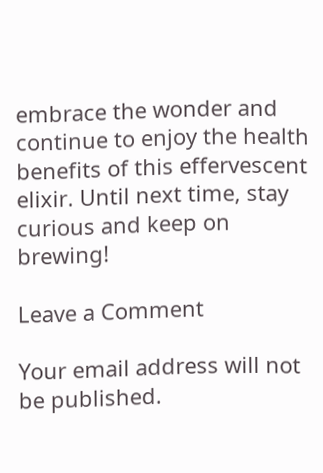embrace the wonder and continue to enjoy the health benefits of this effervescent elixir. Until next time, stay curious and keep on brewing!

Leave a Comment

Your email address will not be published.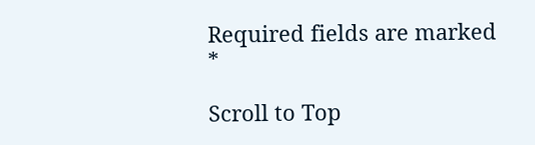Required fields are marked *

Scroll to Top